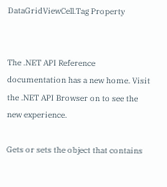DataGridViewCell.Tag Property


The .NET API Reference documentation has a new home. Visit the .NET API Browser on to see the new experience.

Gets or sets the object that contains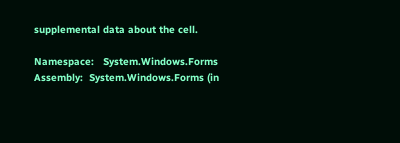supplemental data about the cell.

Namespace:   System.Windows.Forms
Assembly:  System.Windows.Forms (in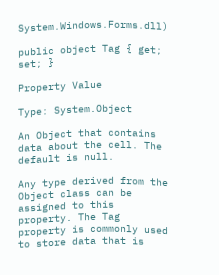System.Windows.Forms.dll)

public object Tag { get; set; }

Property Value

Type: System.Object

An Object that contains data about the cell. The default is null.

Any type derived from the Object class can be assigned to this property. The Tag property is commonly used to store data that is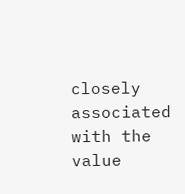closely associated with the value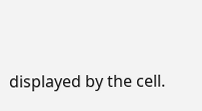displayed by the cell.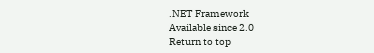.NET Framework
Available since 2.0
Return to top